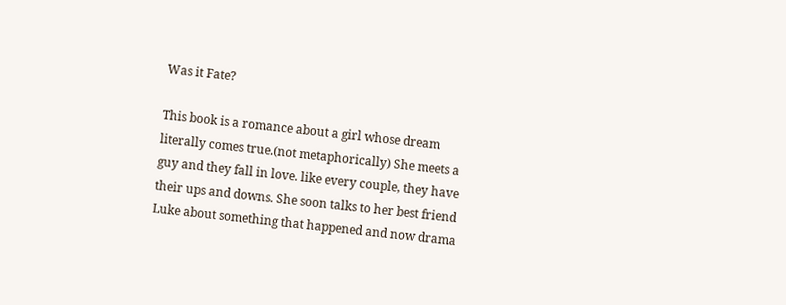Was it Fate?

This book is a romance about a girl whose dream literally comes true.(not metaphorically) She meets a guy and they fall in love. like every couple, they have their ups and downs. She soon talks to her best friend Luke about something that happened and now drama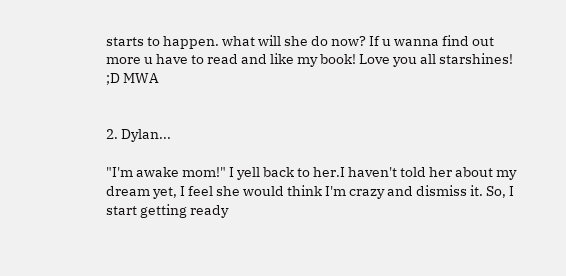starts to happen. what will she do now? If u wanna find out more u have to read and like my book! Love you all starshines! ;D MWA


2. Dylan...

"I'm awake mom!" I yell back to her.I haven't told her about my dream yet, I feel she would think I'm crazy and dismiss it. So, I start getting ready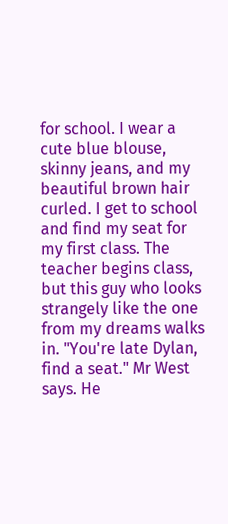for school. I wear a cute blue blouse, skinny jeans, and my beautiful brown hair curled. I get to school and find my seat for my first class. The teacher begins class, but this guy who looks strangely like the one from my dreams walks in. "You're late Dylan, find a seat." Mr West says. He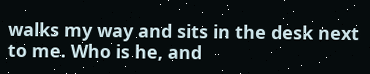walks my way and sits in the desk next to me. Who is he, and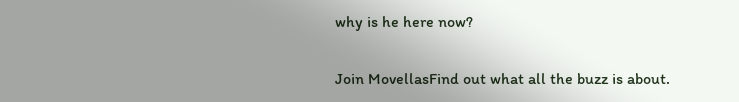why is he here now?

Join MovellasFind out what all the buzz is about.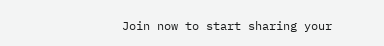Join now to start sharing your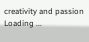creativity and passion
Loading ...